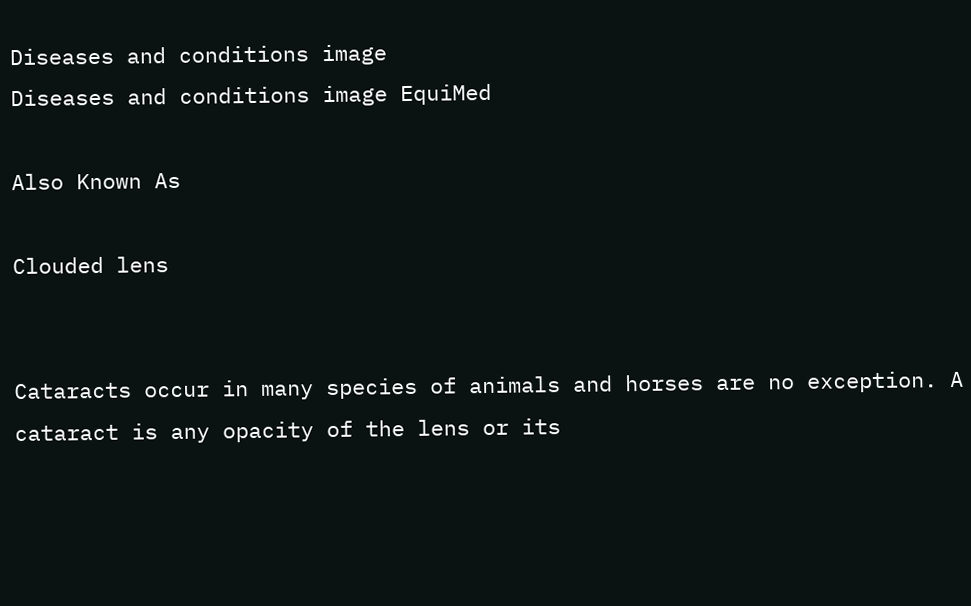Diseases and conditions image
Diseases and conditions image EquiMed

Also Known As

Clouded lens


Cataracts occur in many species of animals and horses are no exception. A cataract is any opacity of the lens or its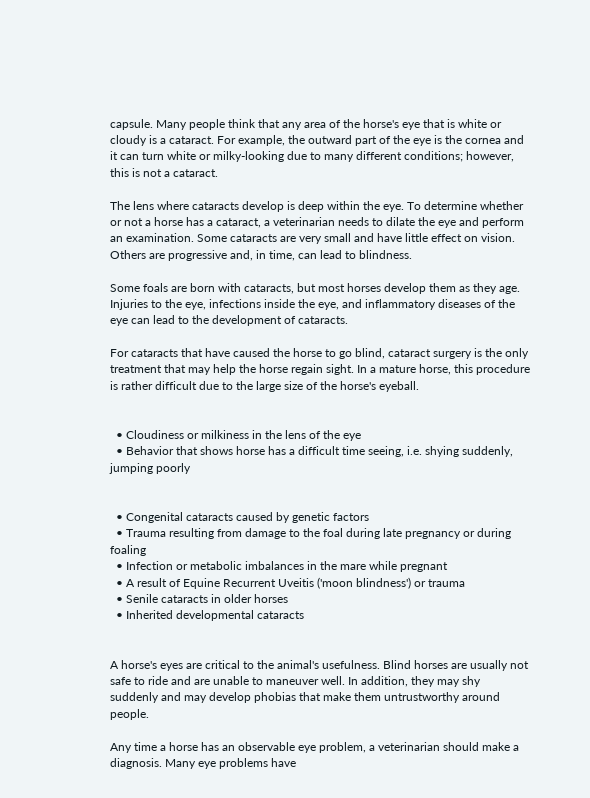capsule. Many people think that any area of the horse's eye that is white or cloudy is a cataract. For example, the outward part of the eye is the cornea and it can turn white or milky-looking due to many different conditions; however, this is not a cataract.

The lens where cataracts develop is deep within the eye. To determine whether or not a horse has a cataract, a veterinarian needs to dilate the eye and perform an examination. Some cataracts are very small and have little effect on vision. Others are progressive and, in time, can lead to blindness.

Some foals are born with cataracts, but most horses develop them as they age. Injuries to the eye, infections inside the eye, and inflammatory diseases of the eye can lead to the development of cataracts.

For cataracts that have caused the horse to go blind, cataract surgery is the only treatment that may help the horse regain sight. In a mature horse, this procedure is rather difficult due to the large size of the horse's eyeball.


  • Cloudiness or milkiness in the lens of the eye
  • Behavior that shows horse has a difficult time seeing, i.e. shying suddenly, jumping poorly


  • Congenital cataracts caused by genetic factors
  • Trauma resulting from damage to the foal during late pregnancy or during foaling
  • Infection or metabolic imbalances in the mare while pregnant
  • A result of Equine Recurrent Uveitis ('moon blindness') or trauma
  • Senile cataracts in older horses
  • Inherited developmental cataracts


A horse's eyes are critical to the animal's usefulness. Blind horses are usually not safe to ride and are unable to maneuver well. In addition, they may shy suddenly and may develop phobias that make them untrustworthy around people.

Any time a horse has an observable eye problem, a veterinarian should make a diagnosis. Many eye problems have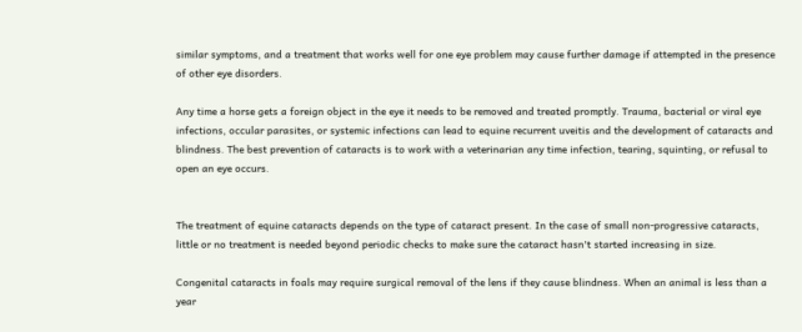similar symptoms, and a treatment that works well for one eye problem may cause further damage if attempted in the presence of other eye disorders.

Any time a horse gets a foreign object in the eye it needs to be removed and treated promptly. Trauma, bacterial or viral eye infections, occular parasites, or systemic infections can lead to equine recurrent uveitis and the development of cataracts and blindness. The best prevention of cataracts is to work with a veterinarian any time infection, tearing, squinting, or refusal to open an eye occurs.


The treatment of equine cataracts depends on the type of cataract present. In the case of small non-progressive cataracts, little or no treatment is needed beyond periodic checks to make sure the cataract hasn't started increasing in size.

Congenital cataracts in foals may require surgical removal of the lens if they cause blindness. When an animal is less than a year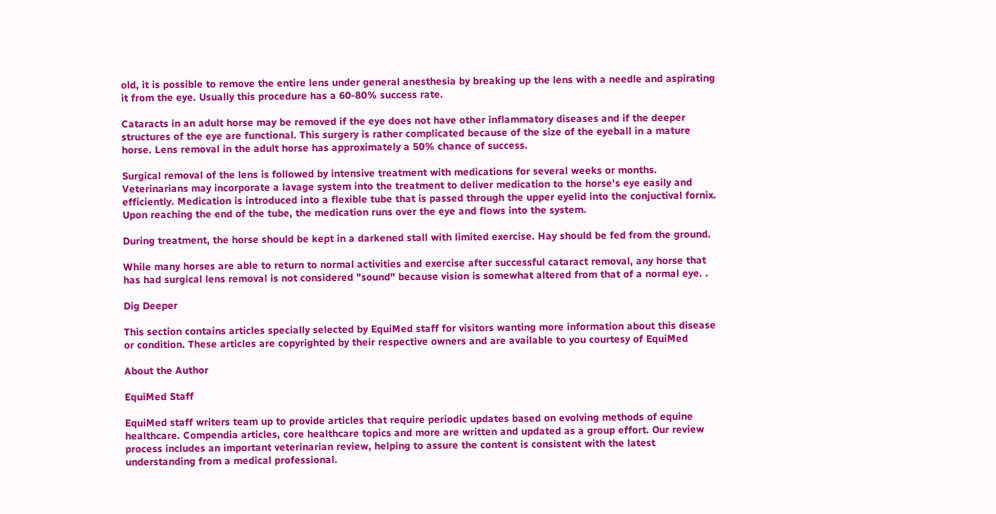old, it is possible to remove the entire lens under general anesthesia by breaking up the lens with a needle and aspirating it from the eye. Usually this procedure has a 60-80% success rate.

Cataracts in an adult horse may be removed if the eye does not have other inflammatory diseases and if the deeper structures of the eye are functional. This surgery is rather complicated because of the size of the eyeball in a mature horse. Lens removal in the adult horse has approximately a 50% chance of success.

Surgical removal of the lens is followed by intensive treatment with medications for several weeks or months. Veterinarians may incorporate a lavage system into the treatment to deliver medication to the horse's eye easily and efficiently. Medication is introduced into a flexible tube that is passed through the upper eyelid into the conjuctival fornix. Upon reaching the end of the tube, the medication runs over the eye and flows into the system.

During treatment, the horse should be kept in a darkened stall with limited exercise. Hay should be fed from the ground.

While many horses are able to return to normal activities and exercise after successful cataract removal, any horse that has had surgical lens removal is not considered "sound" because vision is somewhat altered from that of a normal eye. .

Dig Deeper

This section contains articles specially selected by EquiMed staff for visitors wanting more information about this disease or condition. These articles are copyrighted by their respective owners and are available to you courtesy of EquiMed

About the Author

EquiMed Staff

EquiMed staff writers team up to provide articles that require periodic updates based on evolving methods of equine healthcare. Compendia articles, core healthcare topics and more are written and updated as a group effort. Our review process includes an important veterinarian review, helping to assure the content is consistent with the latest understanding from a medical professional.